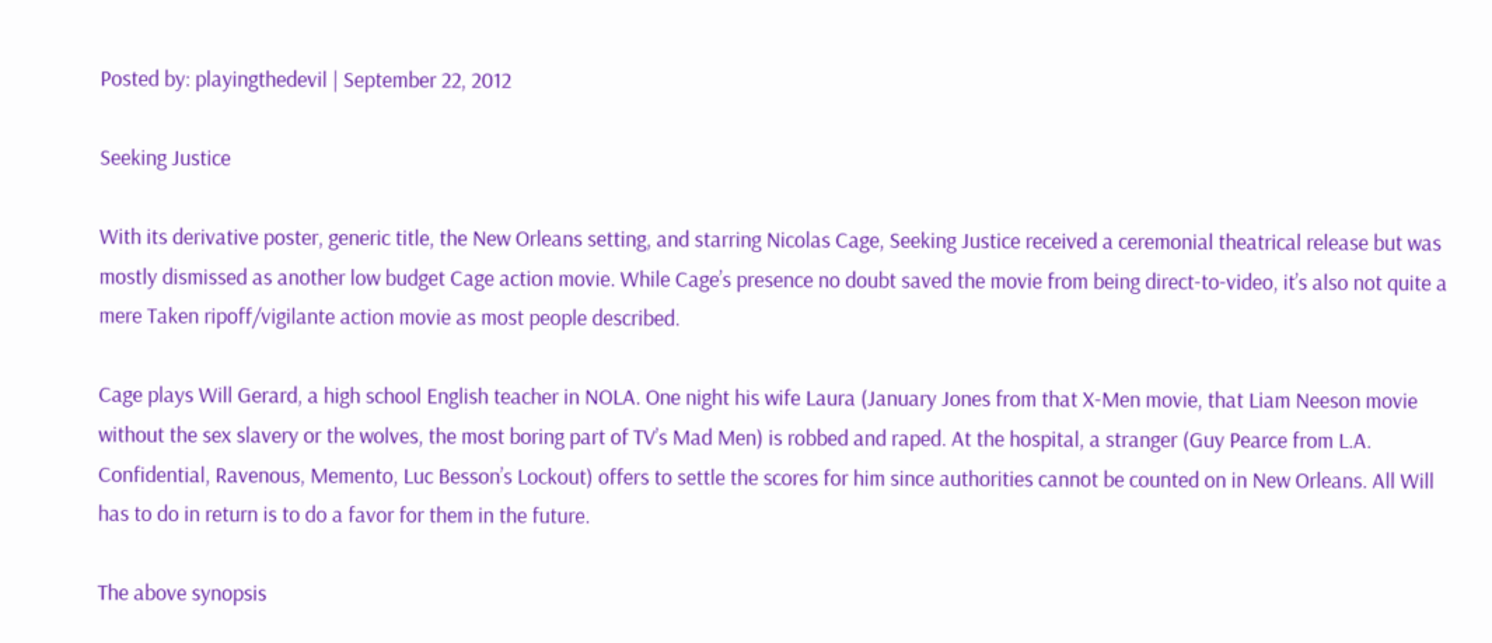Posted by: playingthedevil | September 22, 2012

Seeking Justice

With its derivative poster, generic title, the New Orleans setting, and starring Nicolas Cage, Seeking Justice received a ceremonial theatrical release but was mostly dismissed as another low budget Cage action movie. While Cage’s presence no doubt saved the movie from being direct-to-video, it’s also not quite a mere Taken ripoff/vigilante action movie as most people described.

Cage plays Will Gerard, a high school English teacher in NOLA. One night his wife Laura (January Jones from that X-Men movie, that Liam Neeson movie without the sex slavery or the wolves, the most boring part of TV’s Mad Men) is robbed and raped. At the hospital, a stranger (Guy Pearce from L.A. Confidential, Ravenous, Memento, Luc Besson’s Lockout) offers to settle the scores for him since authorities cannot be counted on in New Orleans. All Will has to do in return is to do a favor for them in the future.

The above synopsis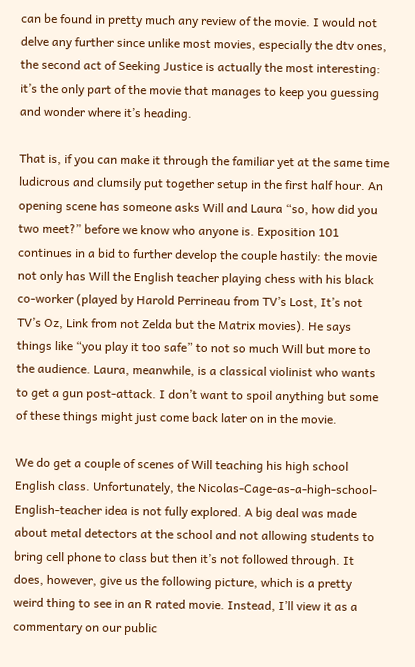can be found in pretty much any review of the movie. I would not delve any further since unlike most movies, especially the dtv ones, the second act of Seeking Justice is actually the most interesting: it’s the only part of the movie that manages to keep you guessing and wonder where it’s heading.

That is, if you can make it through the familiar yet at the same time ludicrous and clumsily put together setup in the first half hour. An opening scene has someone asks Will and Laura “so, how did you two meet?” before we know who anyone is. Exposition 101 continues in a bid to further develop the couple hastily: the movie not only has Will the English teacher playing chess with his black co-worker (played by Harold Perrineau from TV’s Lost, It’s not TV’s Oz, Link from not Zelda but the Matrix movies). He says things like “you play it too safe” to not so much Will but more to the audience. Laura, meanwhile, is a classical violinist who wants to get a gun post-attack. I don’t want to spoil anything but some of these things might just come back later on in the movie.

We do get a couple of scenes of Will teaching his high school English class. Unfortunately, the Nicolas-Cage-as-a-high-school-English-teacher idea is not fully explored. A big deal was made about metal detectors at the school and not allowing students to bring cell phone to class but then it’s not followed through. It does, however, give us the following picture, which is a pretty weird thing to see in an R rated movie. Instead, I’ll view it as a commentary on our public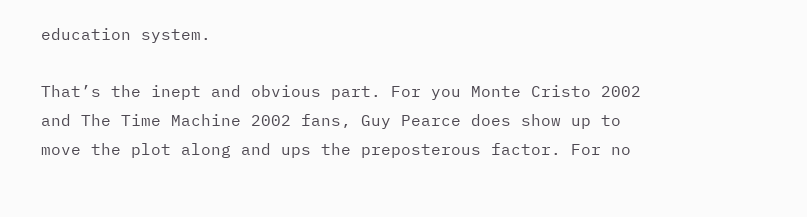education system.

That’s the inept and obvious part. For you Monte Cristo 2002 and The Time Machine 2002 fans, Guy Pearce does show up to move the plot along and ups the preposterous factor. For no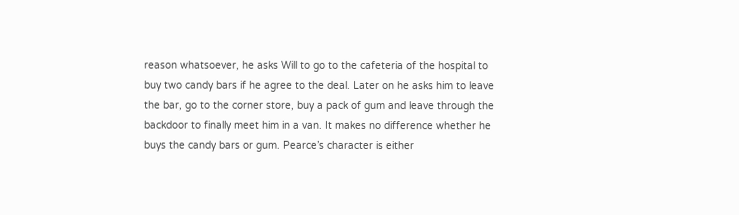reason whatsoever, he asks Will to go to the cafeteria of the hospital to buy two candy bars if he agree to the deal. Later on he asks him to leave the bar, go to the corner store, buy a pack of gum and leave through the backdoor to finally meet him in a van. It makes no difference whether he buys the candy bars or gum. Pearce’s character is either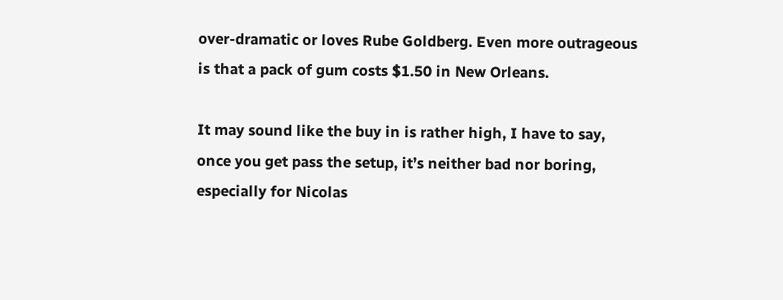over-dramatic or loves Rube Goldberg. Even more outrageous is that a pack of gum costs $1.50 in New Orleans.

It may sound like the buy in is rather high, I have to say, once you get pass the setup, it’s neither bad nor boring, especially for Nicolas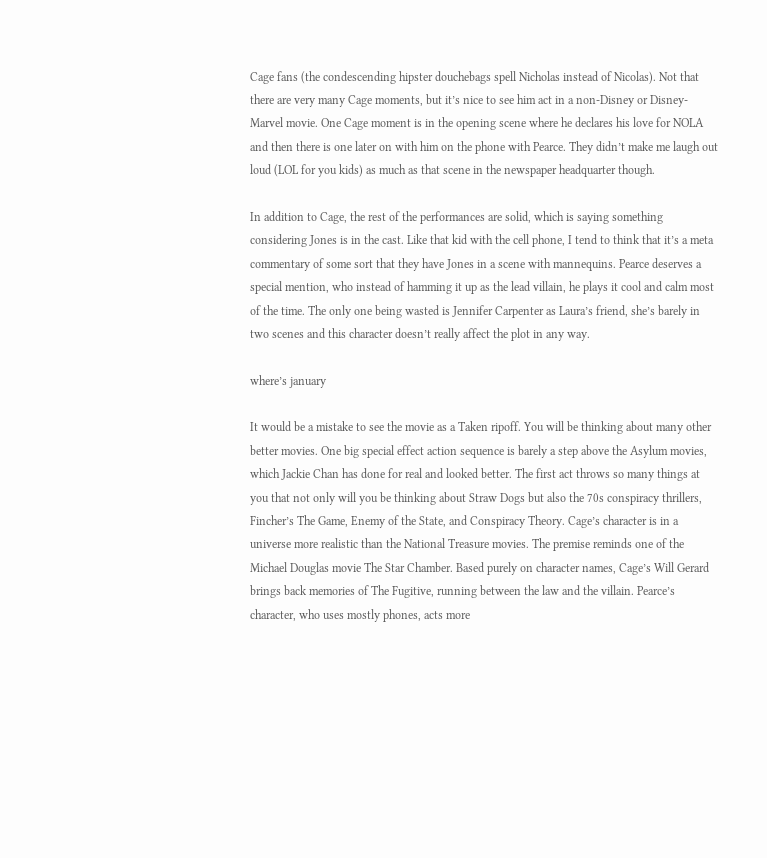Cage fans (the condescending hipster douchebags spell Nicholas instead of Nicolas). Not that there are very many Cage moments, but it’s nice to see him act in a non-Disney or Disney-Marvel movie. One Cage moment is in the opening scene where he declares his love for NOLA and then there is one later on with him on the phone with Pearce. They didn’t make me laugh out loud (LOL for you kids) as much as that scene in the newspaper headquarter though.

In addition to Cage, the rest of the performances are solid, which is saying something considering Jones is in the cast. Like that kid with the cell phone, I tend to think that it’s a meta commentary of some sort that they have Jones in a scene with mannequins. Pearce deserves a special mention, who instead of hamming it up as the lead villain, he plays it cool and calm most of the time. The only one being wasted is Jennifer Carpenter as Laura’s friend, she’s barely in two scenes and this character doesn’t really affect the plot in any way.

where’s january

It would be a mistake to see the movie as a Taken ripoff. You will be thinking about many other better movies. One big special effect action sequence is barely a step above the Asylum movies, which Jackie Chan has done for real and looked better. The first act throws so many things at you that not only will you be thinking about Straw Dogs but also the 70s conspiracy thrillers, Fincher’s The Game, Enemy of the State, and Conspiracy Theory. Cage’s character is in a universe more realistic than the National Treasure movies. The premise reminds one of the Michael Douglas movie The Star Chamber. Based purely on character names, Cage’s Will Gerard brings back memories of The Fugitive, running between the law and the villain. Pearce’s character, who uses mostly phones, acts more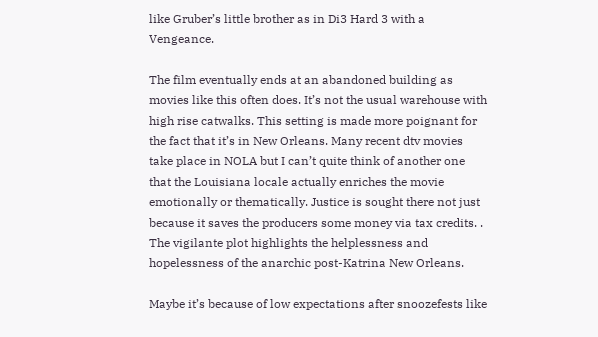like Gruber’s little brother as in Di3 Hard 3 with a Vengeance.

The film eventually ends at an abandoned building as movies like this often does. It’s not the usual warehouse with high rise catwalks. This setting is made more poignant for the fact that it’s in New Orleans. Many recent dtv movies take place in NOLA but I can’t quite think of another one that the Louisiana locale actually enriches the movie emotionally or thematically. Justice is sought there not just because it saves the producers some money via tax credits. . The vigilante plot highlights the helplessness and hopelessness of the anarchic post-Katrina New Orleans.

Maybe it’s because of low expectations after snoozefests like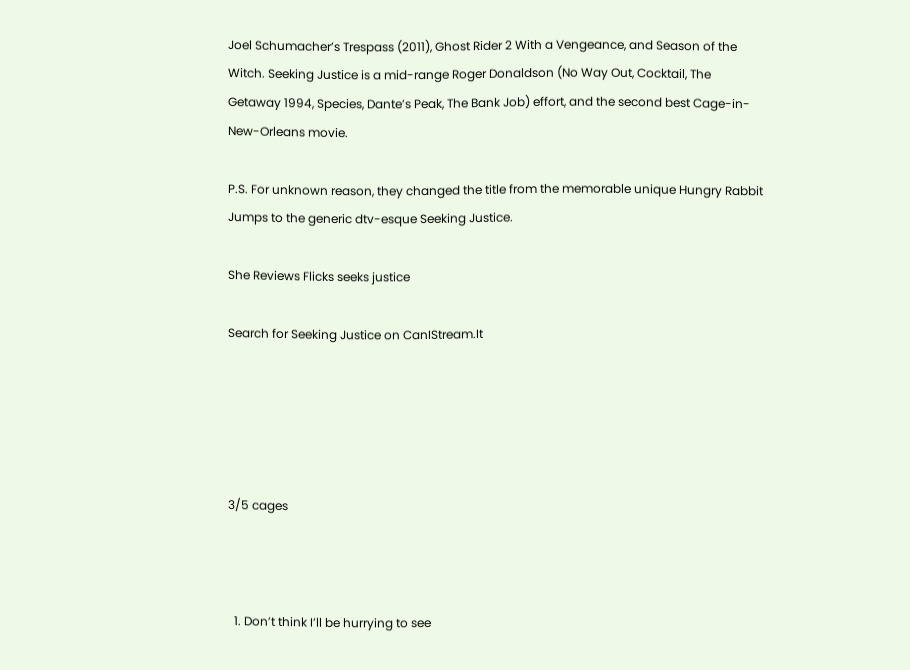Joel Schumacher’s Trespass (2011), Ghost Rider 2 With a Vengeance, and Season of the Witch. Seeking Justice is a mid-range Roger Donaldson (No Way Out, Cocktail, The Getaway 1994, Species, Dante’s Peak, The Bank Job) effort, and the second best Cage-in-New-Orleans movie.

P.S. For unknown reason, they changed the title from the memorable unique Hungry Rabbit Jumps to the generic dtv-esque Seeking Justice.

She Reviews Flicks seeks justice

Search for Seeking Justice on CanIStream.It





3/5 cages



  1. Don’t think I’ll be hurrying to see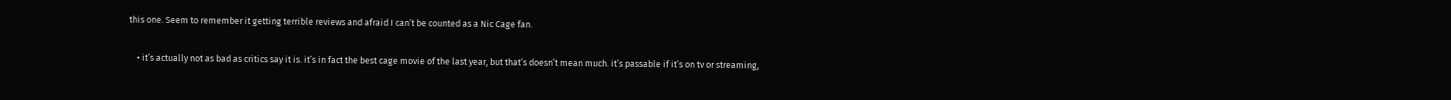this one. Seem to remember it getting terrible reviews and afraid I can’t be counted as a Nic Cage fan.

    • it’s actually not as bad as critics say it is. it’s in fact the best cage movie of the last year, but that’s doesn’t mean much. it’s passable if it’s on tv or streaming,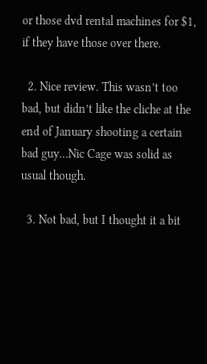or those dvd rental machines for $1, if they have those over there.

  2. Nice review. This wasn’t too bad, but didn’t like the cliche at the end of January shooting a certain bad guy…Nic Cage was solid as usual though.

  3. Not bad, but I thought it a bit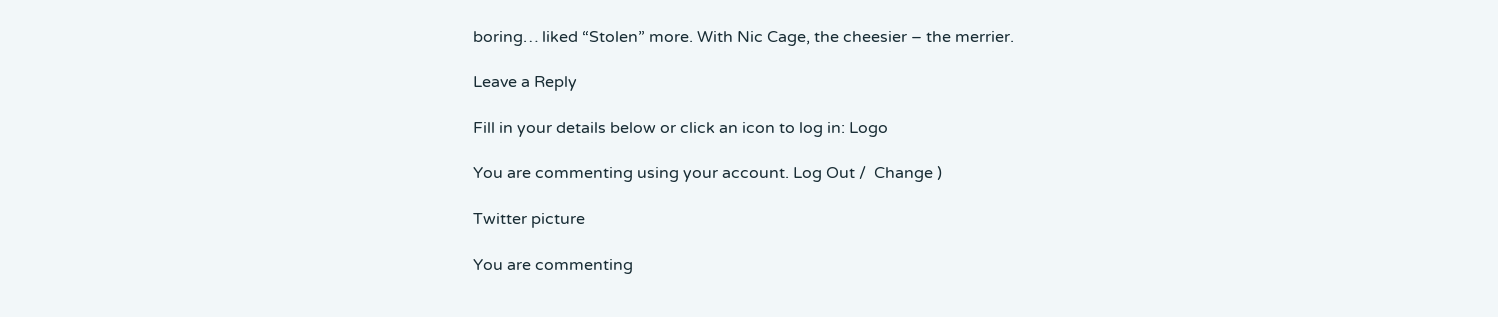boring… liked “Stolen” more. With Nic Cage, the cheesier – the merrier.

Leave a Reply

Fill in your details below or click an icon to log in: Logo

You are commenting using your account. Log Out /  Change )

Twitter picture

You are commenting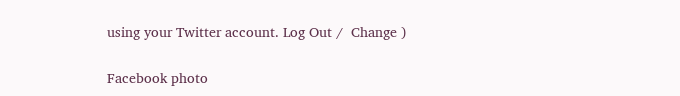using your Twitter account. Log Out /  Change )

Facebook photo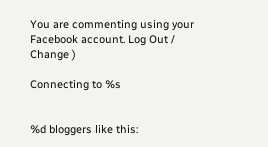You are commenting using your Facebook account. Log Out /  Change )

Connecting to %s


%d bloggers like this: